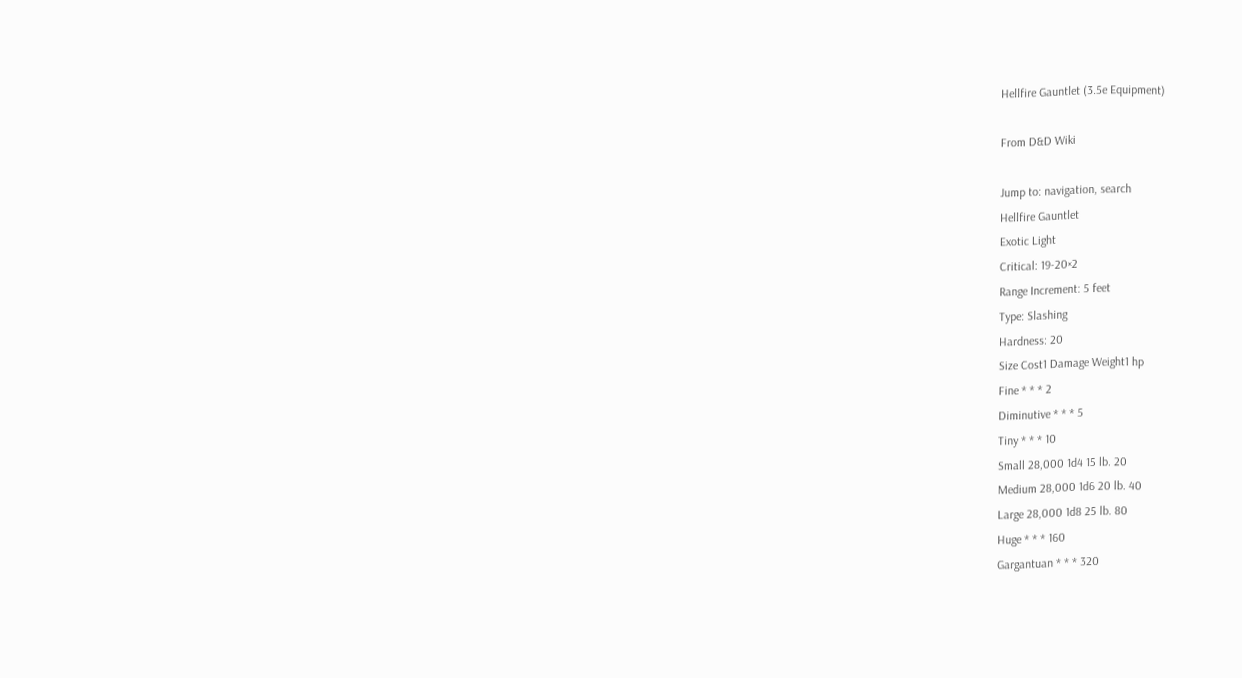Hellfire Gauntlet (3.5e Equipment)

From D&D Wiki

Jump to: navigation, search
Hellfire Gauntlet
Exotic Light
Critical: 19-20×2
Range Increment: 5 feet
Type: Slashing
Hardness: 20
Size Cost1 Damage Weight1 hp
Fine * * * 2
Diminutive * * * 5
Tiny * * * 10
Small 28,000 1d4 15 lb. 20
Medium 28,000 1d6 20 lb. 40
Large 28,000 1d8 25 lb. 80
Huge * * * 160
Gargantuan * * * 320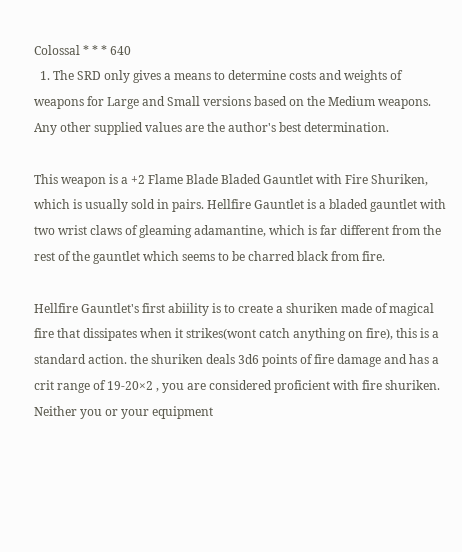Colossal * * * 640
  1. The SRD only gives a means to determine costs and weights of weapons for Large and Small versions based on the Medium weapons. Any other supplied values are the author's best determination.

This weapon is a +2 Flame Blade Bladed Gauntlet with Fire Shuriken, which is usually sold in pairs. Hellfire Gauntlet is a bladed gauntlet with two wrist claws of gleaming adamantine, which is far different from the rest of the gauntlet which seems to be charred black from fire.

Hellfire Gauntlet's first abiility is to create a shuriken made of magical fire that dissipates when it strikes(wont catch anything on fire), this is a standard action. the shuriken deals 3d6 points of fire damage and has a crit range of 19-20×2 , you are considered proficient with fire shuriken. Neither you or your equipment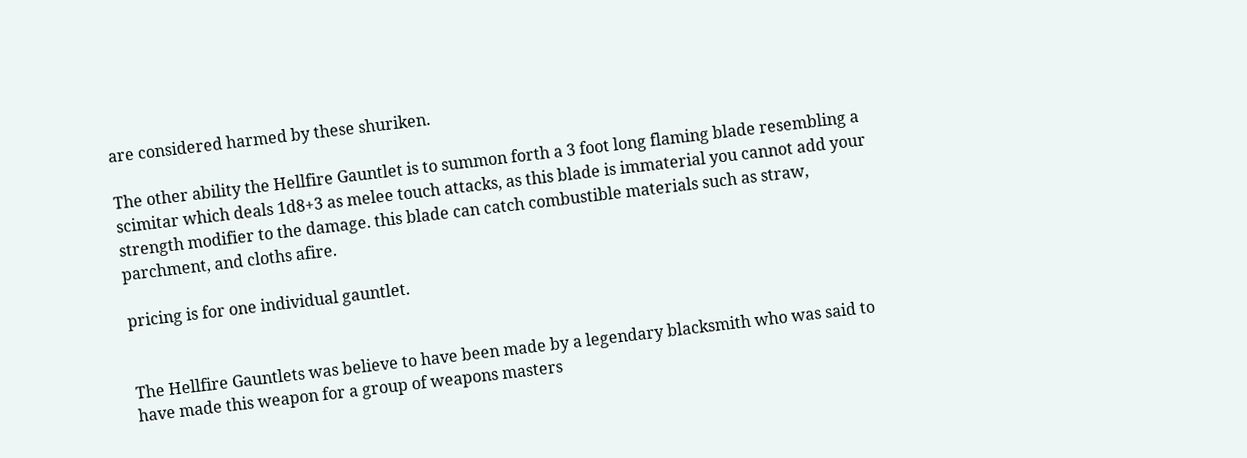are considered harmed by these shuriken.

The other ability the Hellfire Gauntlet is to summon forth a 3 foot long flaming blade resembling a scimitar which deals 1d8+3 as melee touch attacks, as this blade is immaterial you cannot add your strength modifier to the damage. this blade can catch combustible materials such as straw, parchment, and cloths afire.

pricing is for one individual gauntlet.


The Hellfire Gauntlets was believe to have been made by a legendary blacksmith who was said to have made this weapon for a group of weapons masters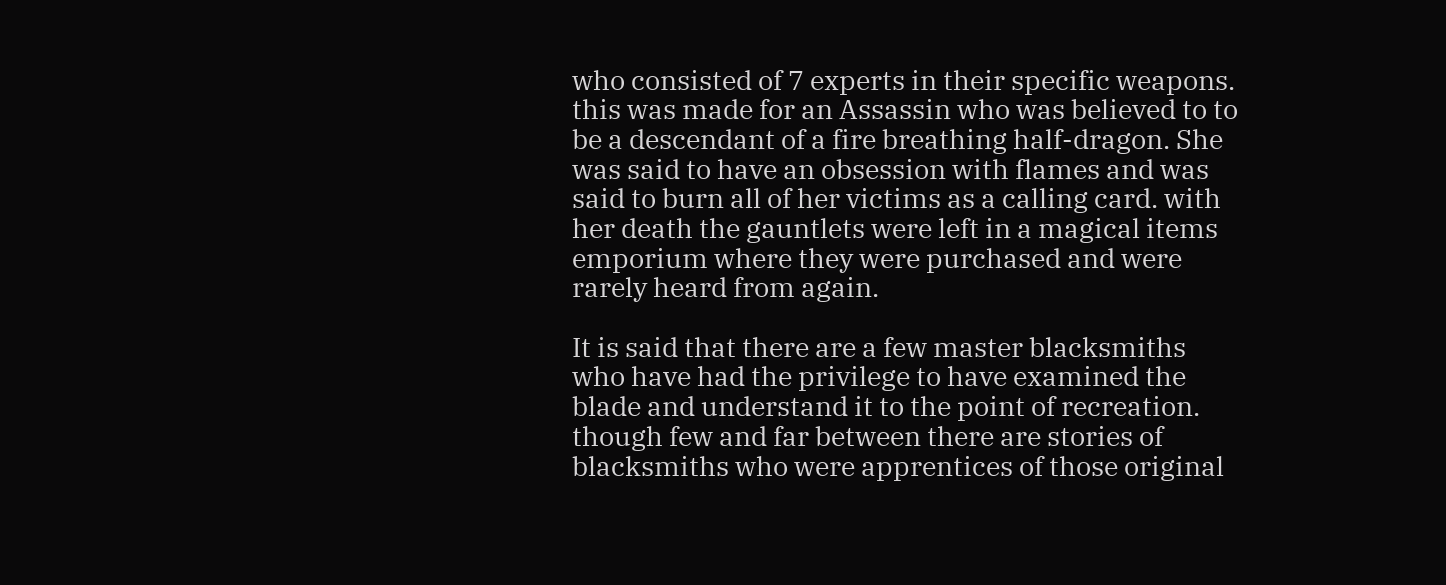who consisted of 7 experts in their specific weapons. this was made for an Assassin who was believed to to be a descendant of a fire breathing half-dragon. She was said to have an obsession with flames and was said to burn all of her victims as a calling card. with her death the gauntlets were left in a magical items emporium where they were purchased and were rarely heard from again.

It is said that there are a few master blacksmiths who have had the privilege to have examined the blade and understand it to the point of recreation. though few and far between there are stories of blacksmiths who were apprentices of those original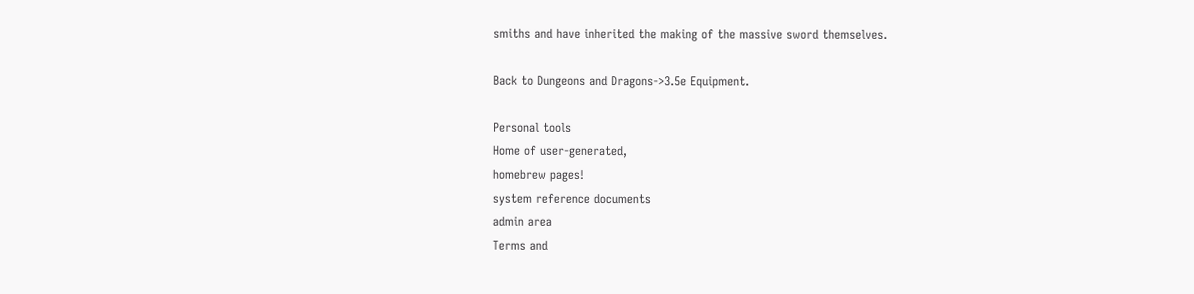smiths and have inherited the making of the massive sword themselves.

Back to Dungeons and Dragons->3.5e Equipment.

Personal tools
Home of user-generated,
homebrew pages!
system reference documents
admin area
Terms and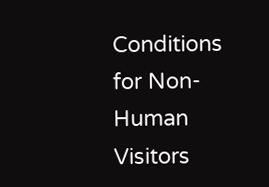Conditions for Non-Human Visitors